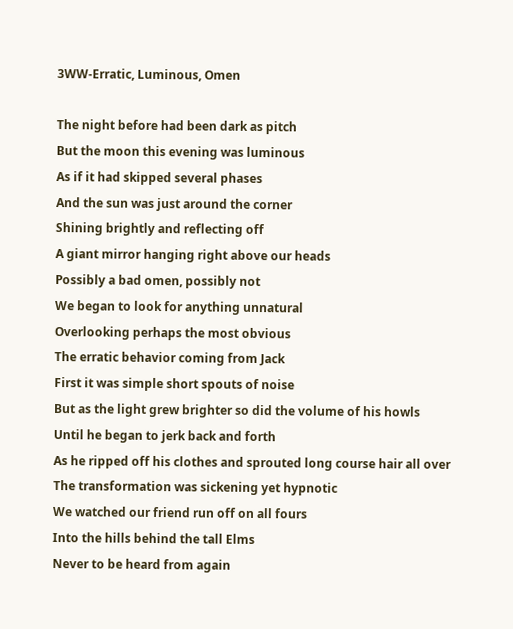3WW-Erratic, Luminous, Omen

The night before had been dark as pitch
But the moon this evening was luminous
As if it had skipped several phases
And the sun was just around the corner
Shining brightly and reflecting off
A giant mirror hanging right above our heads
Possibly a bad omen, possibly not
We began to look for anything unnatural
Overlooking perhaps the most obvious
The erratic behavior coming from Jack
First it was simple short spouts of noise
But as the light grew brighter so did the volume of his howls
Until he began to jerk back and forth
As he ripped off his clothes and sprouted long course hair all over
The transformation was sickening yet hypnotic
We watched our friend run off on all fours
Into the hills behind the tall Elms
Never to be heard from again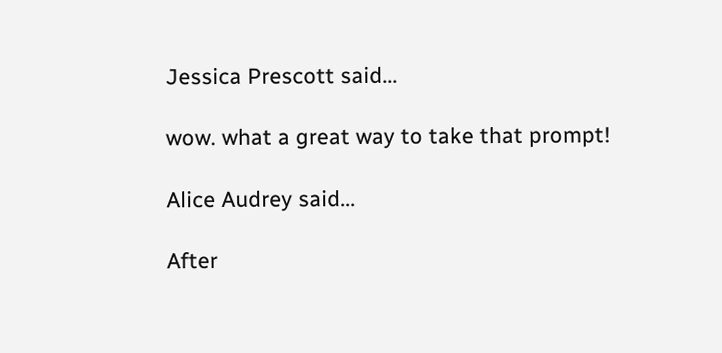Jessica Prescott said...

wow. what a great way to take that prompt!

Alice Audrey said...

After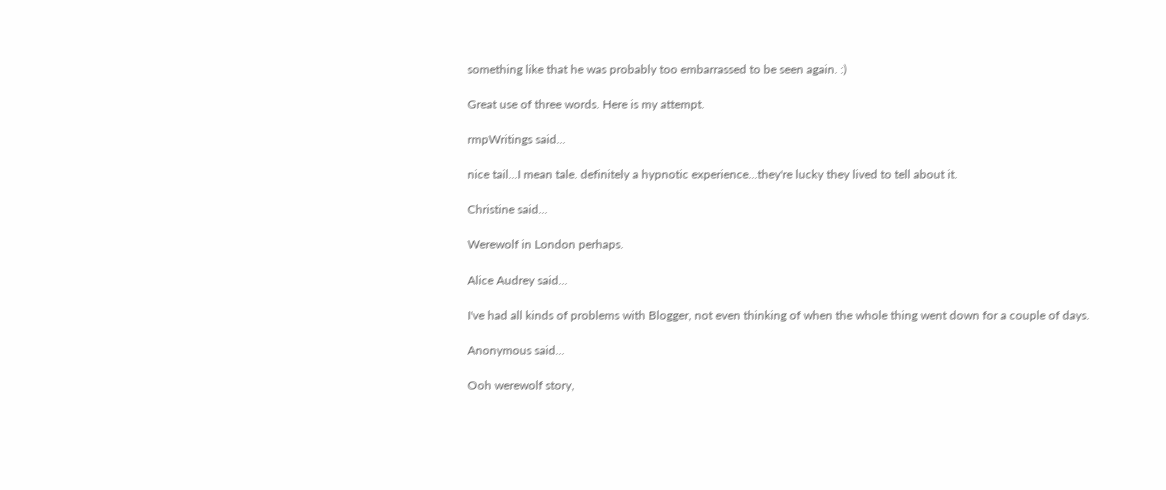something like that he was probably too embarrassed to be seen again. :)

Great use of three words. Here is my attempt.

rmpWritings said...

nice tail...I mean tale. definitely a hypnotic experience...they're lucky they lived to tell about it.

Christine said...

Werewolf in London perhaps.

Alice Audrey said...

I've had all kinds of problems with Blogger, not even thinking of when the whole thing went down for a couple of days.

Anonymous said...

Ooh werewolf story,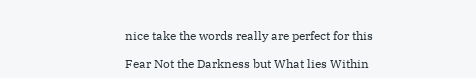nice take the words really are perfect for this

Fear Not the Darkness but What lies Within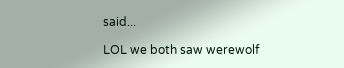said...

LOL we both saw werewolf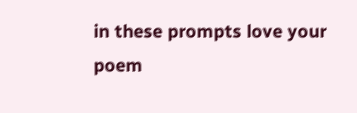in these prompts love your poem